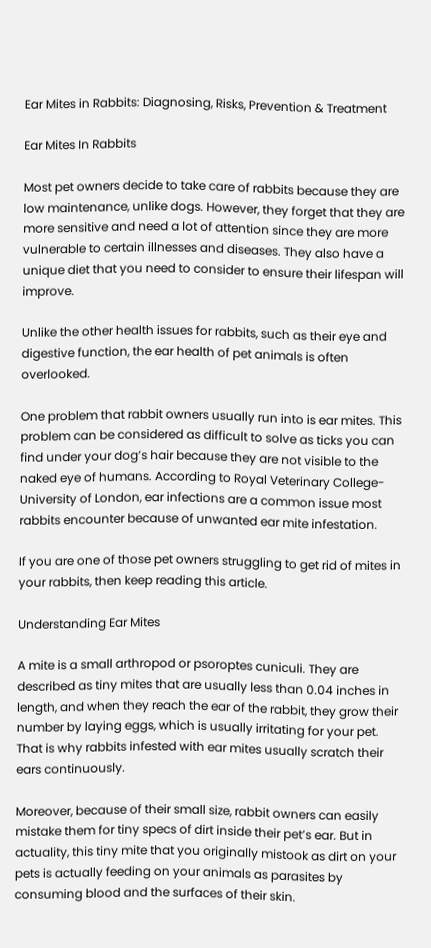Ear Mites in Rabbits: Diagnosing, Risks, Prevention & Treatment

Ear Mites In Rabbits

Most pet owners decide to take care of rabbits because they are low maintenance, unlike dogs. However, they forget that they are more sensitive and need a lot of attention since they are more vulnerable to certain illnesses and diseases. They also have a unique diet that you need to consider to ensure their lifespan will improve.

Unlike the other health issues for rabbits, such as their eye and digestive function, the ear health of pet animals is often overlooked.

One problem that rabbit owners usually run into is ear mites. This problem can be considered as difficult to solve as ticks you can find under your dog’s hair because they are not visible to the naked eye of humans. According to Royal Veterinary College- University of London, ear infections are a common issue most rabbits encounter because of unwanted ear mite infestation.

If you are one of those pet owners struggling to get rid of mites in your rabbits, then keep reading this article.

Understanding Ear Mites

A mite is a small arthropod or psoroptes cuniculi. They are described as tiny mites that are usually less than 0.04 inches in length, and when they reach the ear of the rabbit, they grow their number by laying eggs, which is usually irritating for your pet. That is why rabbits infested with ear mites usually scratch their ears continuously.

Moreover, because of their small size, rabbit owners can easily mistake them for tiny specs of dirt inside their pet’s ear. But in actuality, this tiny mite that you originally mistook as dirt on your pets is actually feeding on your animals as parasites by consuming blood and the surfaces of their skin.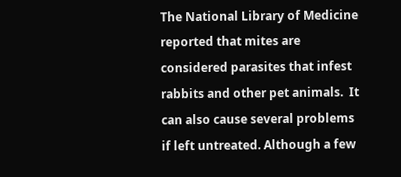The National Library of Medicine reported that mites are considered parasites that infest rabbits and other pet animals.  It can also cause several problems if left untreated. Although a few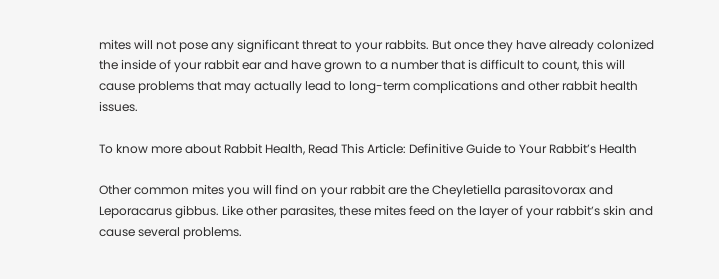mites will not pose any significant threat to your rabbits. But once they have already colonized the inside of your rabbit ear and have grown to a number that is difficult to count, this will cause problems that may actually lead to long-term complications and other rabbit health issues.

To know more about Rabbit Health, Read This Article: Definitive Guide to Your Rabbit’s Health

Other common mites you will find on your rabbit are the Cheyletiella parasitovorax and Leporacarus gibbus. Like other parasites, these mites feed on the layer of your rabbit’s skin and cause several problems.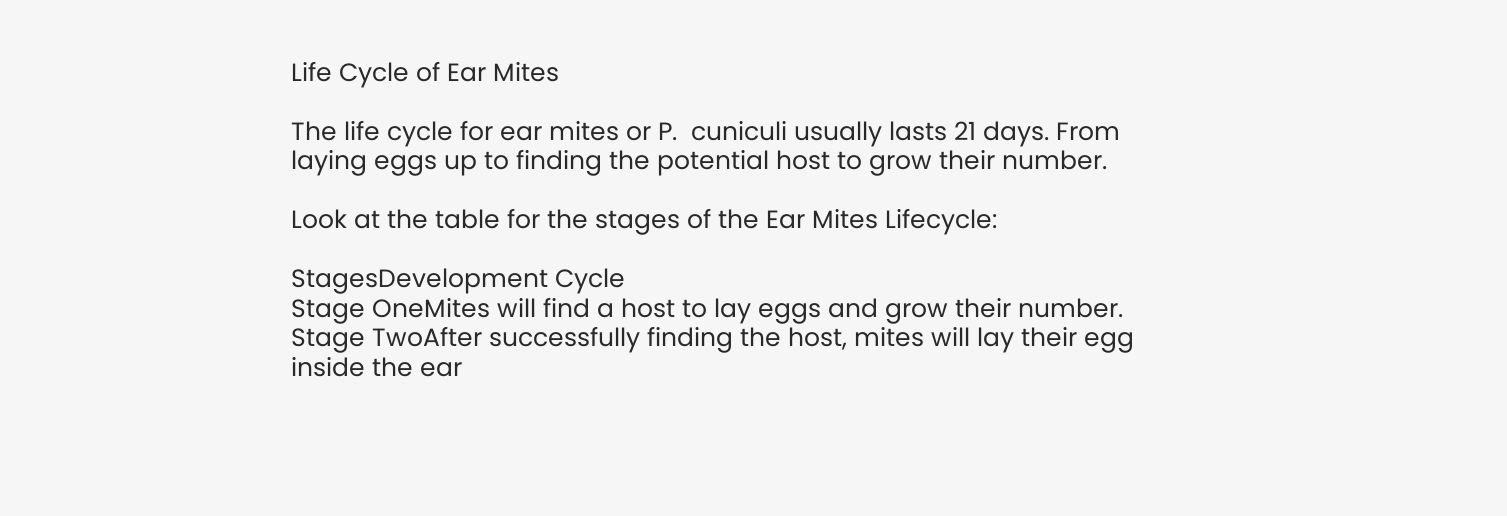Life Cycle of Ear Mites

The life cycle for ear mites or P.  cuniculi usually lasts 21 days. From laying eggs up to finding the potential host to grow their number.

Look at the table for the stages of the Ear Mites Lifecycle:

StagesDevelopment Cycle
Stage OneMites will find a host to lay eggs and grow their number.
Stage TwoAfter successfully finding the host, mites will lay their egg inside the ear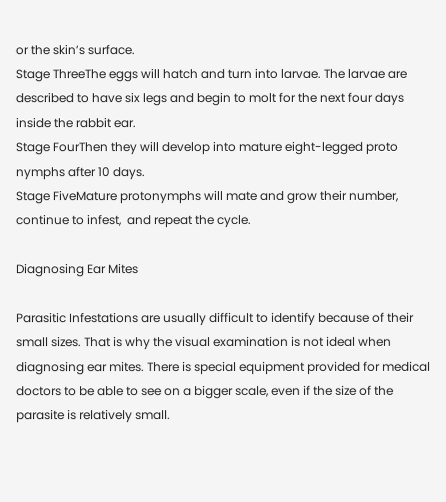or the skin’s surface.
Stage ThreeThe eggs will hatch and turn into larvae. The larvae are described to have six legs and begin to molt for the next four days inside the rabbit ear.
Stage FourThen they will develop into mature eight-legged proto nymphs after 10 days.
Stage FiveMature protonymphs will mate and grow their number, continue to infest,  and repeat the cycle.

Diagnosing Ear Mites

Parasitic Infestations are usually difficult to identify because of their small sizes. That is why the visual examination is not ideal when diagnosing ear mites. There is special equipment provided for medical doctors to be able to see on a bigger scale, even if the size of the parasite is relatively small.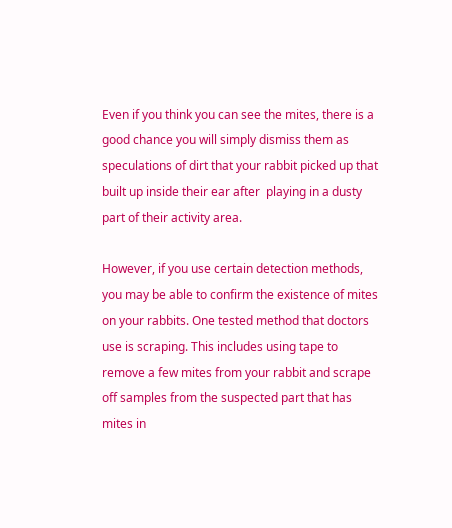Even if you think you can see the mites, there is a good chance you will simply dismiss them as speculations of dirt that your rabbit picked up that built up inside their ear after  playing in a dusty part of their activity area.

However, if you use certain detection methods, you may be able to confirm the existence of mites on your rabbits. One tested method that doctors use is scraping. This includes using tape to remove a few mites from your rabbit and scrape off samples from the suspected part that has mites in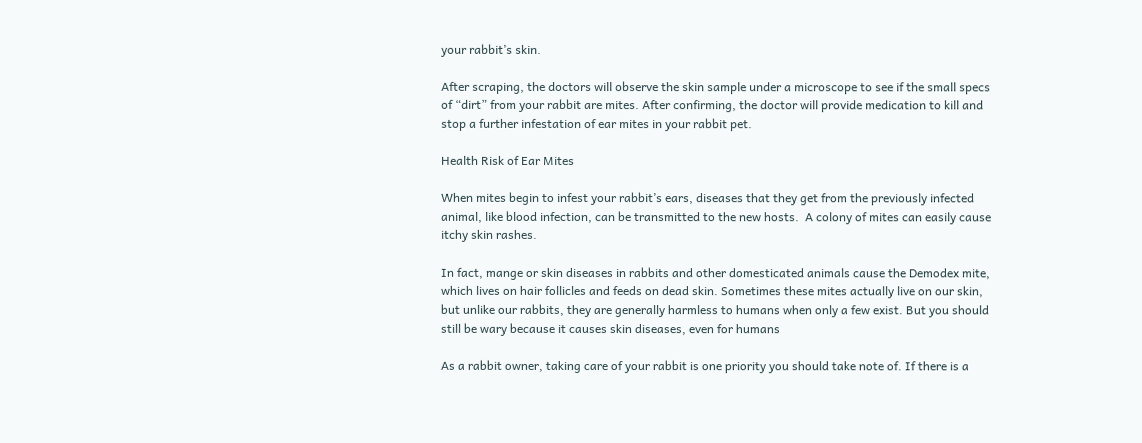your rabbit’s skin.

After scraping, the doctors will observe the skin sample under a microscope to see if the small specs of “dirt” from your rabbit are mites. After confirming, the doctor will provide medication to kill and stop a further infestation of ear mites in your rabbit pet.

Health Risk of Ear Mites

When mites begin to infest your rabbit’s ears, diseases that they get from the previously infected animal, like blood infection, can be transmitted to the new hosts.  A colony of mites can easily cause itchy skin rashes.

In fact, mange or skin diseases in rabbits and other domesticated animals cause the Demodex mite, which lives on hair follicles and feeds on dead skin. Sometimes these mites actually live on our skin, but unlike our rabbits, they are generally harmless to humans when only a few exist. But you should still be wary because it causes skin diseases, even for humans

As a rabbit owner, taking care of your rabbit is one priority you should take note of. If there is a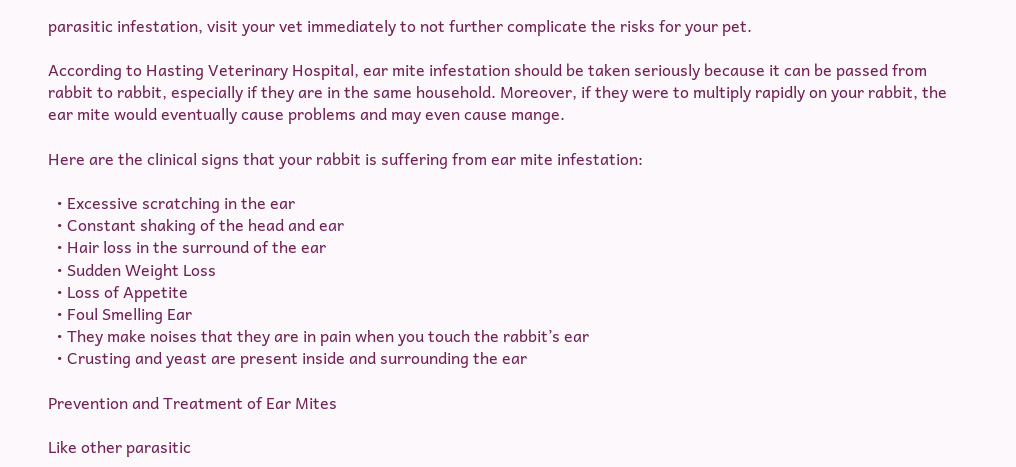parasitic infestation, visit your vet immediately to not further complicate the risks for your pet.

According to Hasting Veterinary Hospital, ear mite infestation should be taken seriously because it can be passed from rabbit to rabbit, especially if they are in the same household. Moreover, if they were to multiply rapidly on your rabbit, the ear mite would eventually cause problems and may even cause mange.

Here are the clinical signs that your rabbit is suffering from ear mite infestation:

  • Excessive scratching in the ear
  • Constant shaking of the head and ear
  • Hair loss in the surround of the ear
  • Sudden Weight Loss
  • Loss of Appetite
  • Foul Smelling Ear
  • They make noises that they are in pain when you touch the rabbit’s ear
  • Crusting and yeast are present inside and surrounding the ear

Prevention and Treatment of Ear Mites

Like other parasitic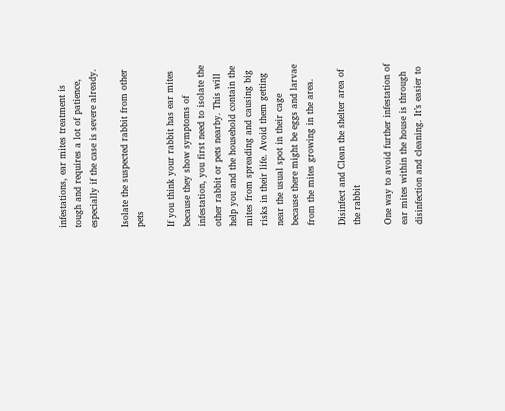infestations, ear mites treatment is tough and requires a lot of patience, especially if the case is severe already.

Isolate the suspected rabbit from other pets

If you think your rabbit has ear mites because they show symptoms of infestation, you first need to isolate the other rabbit or pets nearby. This will help you and the household contain the mites from spreading and causing big risks in their life. Avoid them getting near the usual spot in their cage because there might be eggs and larvae from the mites growing in the area.

Disinfect and Clean the shelter area of the rabbit

One way to avoid further infestation of ear mites within the house is through disinfection and cleaning. It’s easier to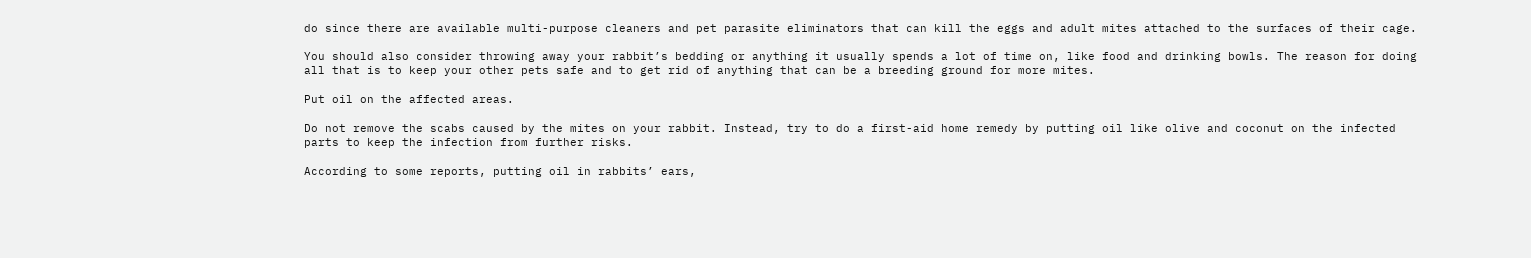do since there are available multi-purpose cleaners and pet parasite eliminators that can kill the eggs and adult mites attached to the surfaces of their cage.

You should also consider throwing away your rabbit’s bedding or anything it usually spends a lot of time on, like food and drinking bowls. The reason for doing all that is to keep your other pets safe and to get rid of anything that can be a breeding ground for more mites.

Put oil on the affected areas.

Do not remove the scabs caused by the mites on your rabbit. Instead, try to do a first-aid home remedy by putting oil like olive and coconut on the infected parts to keep the infection from further risks.

According to some reports, putting oil in rabbits’ ears,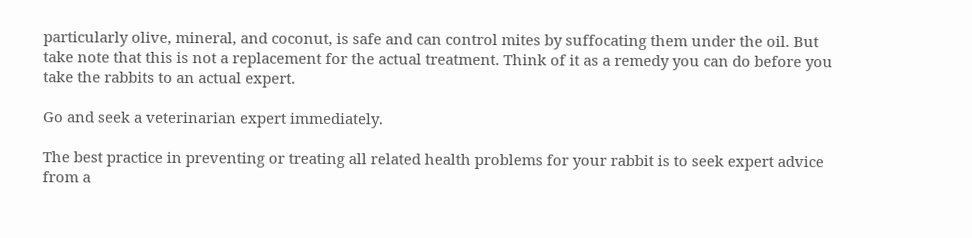particularly olive, mineral, and coconut, is safe and can control mites by suffocating them under the oil. But take note that this is not a replacement for the actual treatment. Think of it as a remedy you can do before you take the rabbits to an actual expert.

Go and seek a veterinarian expert immediately.

The best practice in preventing or treating all related health problems for your rabbit is to seek expert advice from a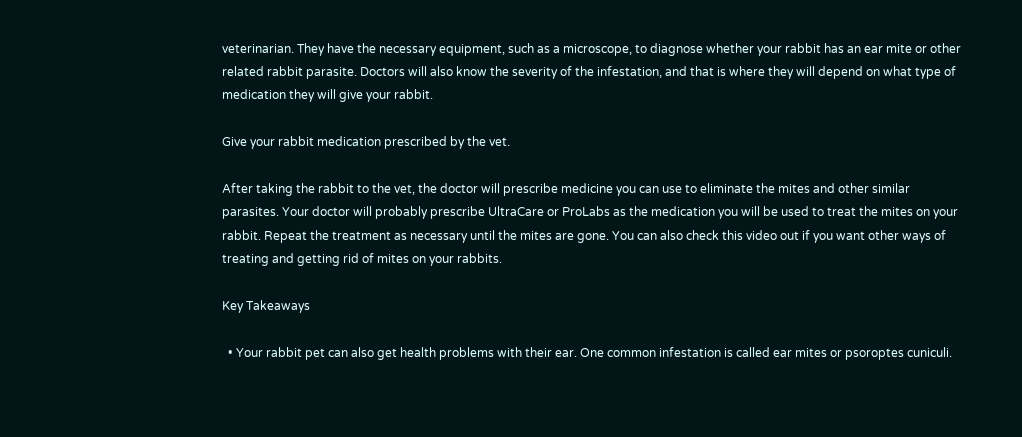veterinarian. They have the necessary equipment, such as a microscope, to diagnose whether your rabbit has an ear mite or other related rabbit parasite. Doctors will also know the severity of the infestation, and that is where they will depend on what type of medication they will give your rabbit.

Give your rabbit medication prescribed by the vet.

After taking the rabbit to the vet, the doctor will prescribe medicine you can use to eliminate the mites and other similar parasites. Your doctor will probably prescribe UltraCare or ProLabs as the medication you will be used to treat the mites on your rabbit. Repeat the treatment as necessary until the mites are gone. You can also check this video out if you want other ways of treating and getting rid of mites on your rabbits.

Key Takeaways

  • Your rabbit pet can also get health problems with their ear. One common infestation is called ear mites or psoroptes cuniculi.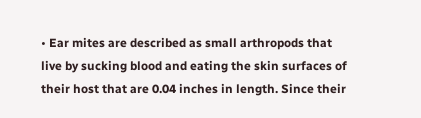• Ear mites are described as small arthropods that live by sucking blood and eating the skin surfaces of their host that are 0.04 inches in length. Since their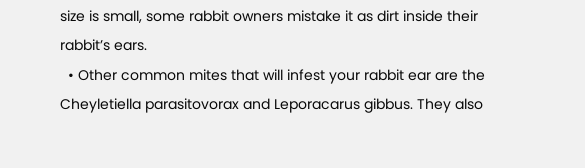size is small, some rabbit owners mistake it as dirt inside their rabbit’s ears.
  • Other common mites that will infest your rabbit ear are the Cheyletiella parasitovorax and Leporacarus gibbus. They also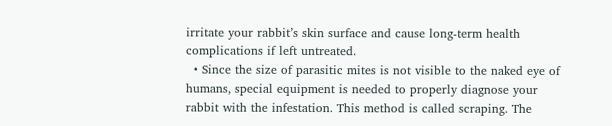irritate your rabbit’s skin surface and cause long-term health complications if left untreated.
  • Since the size of parasitic mites is not visible to the naked eye of humans, special equipment is needed to properly diagnose your rabbit with the infestation. This method is called scraping. The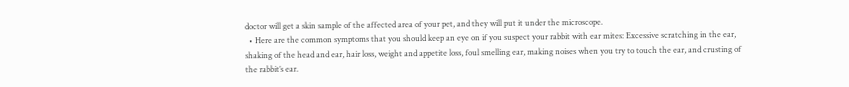doctor will get a skin sample of the affected area of your pet, and they will put it under the microscope.
  • Here are the common symptoms that you should keep an eye on if you suspect your rabbit with ear mites: Excessive scratching in the ear, shaking of the head and ear, hair loss, weight and appetite loss, foul smelling ear, making noises when you try to touch the ear, and crusting of the rabbit’s ear.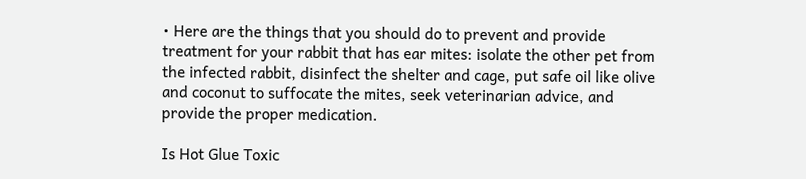• Here are the things that you should do to prevent and provide treatment for your rabbit that has ear mites: isolate the other pet from the infected rabbit, disinfect the shelter and cage, put safe oil like olive and coconut to suffocate the mites, seek veterinarian advice, and provide the proper medication.

Is Hot Glue Toxic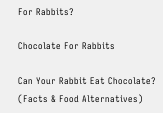For Rabbits?

Chocolate For Rabbits

Can Your Rabbit Eat Chocolate? (Facts & Food Alternatives)